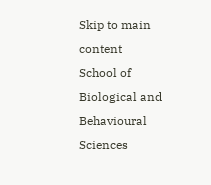Skip to main content
School of Biological and Behavioural Sciences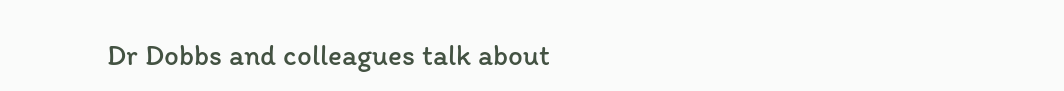Dr Dobbs and colleagues talk about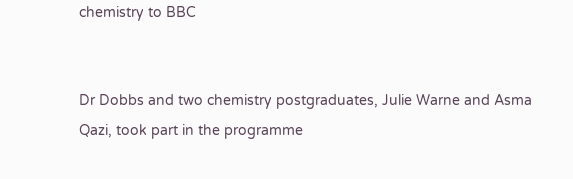chemistry to BBC


Dr Dobbs and two chemistry postgraduates, Julie Warne and Asma Qazi, took part in the programme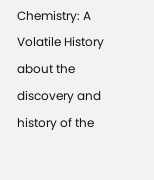Chemistry: A Volatile History about the discovery and history of the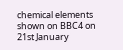chemical elements shown on BBC4 on 21st January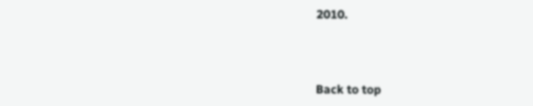2010.



Back to top